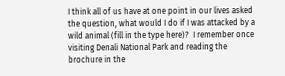I think all of us have at one point in our lives asked the question, what would I do if I was attacked by a wild animal (fill in the type here)?  I remember once visiting Denali National Park and reading the brochure in the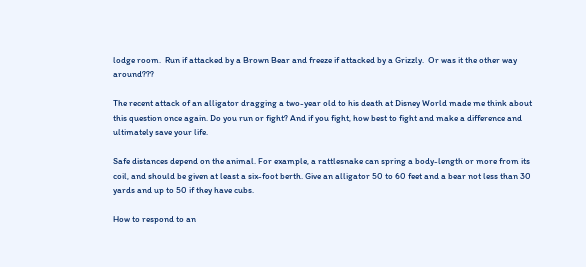lodge room.  Run if attacked by a Brown Bear and freeze if attacked by a Grizzly.  Or was it the other way around???

The recent attack of an alligator dragging a two-year old to his death at Disney World made me think about this question once again. Do you run or fight? And if you fight, how best to fight and make a difference and ultimately save your life.

Safe distances depend on the animal. For example, a rattlesnake can spring a body-length or more from its coil, and should be given at least a six-foot berth. Give an alligator 50 to 60 feet and a bear not less than 30 yards and up to 50 if they have cubs.

How to respond to an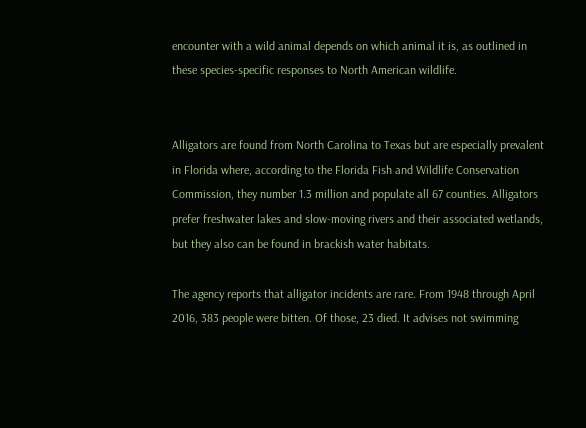encounter with a wild animal depends on which animal it is, as outlined in these species-specific responses to North American wildlife.


Alligators are found from North Carolina to Texas but are especially prevalent in Florida where, according to the Florida Fish and Wildlife Conservation Commission, they number 1.3 million and populate all 67 counties. Alligators prefer freshwater lakes and slow-moving rivers and their associated wetlands, but they also can be found in brackish water habitats.

The agency reports that alligator incidents are rare. From 1948 through April 2016, 383 people were bitten. Of those, 23 died. It advises not swimming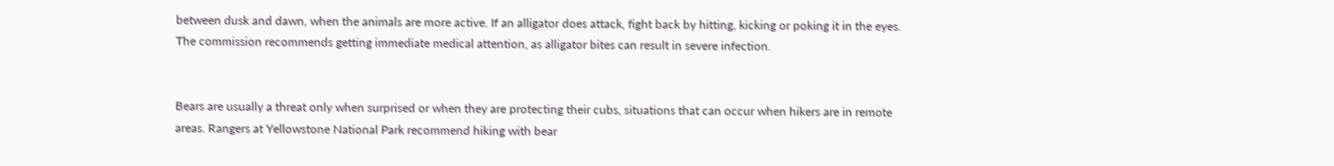between dusk and dawn, when the animals are more active. If an alligator does attack, fight back by hitting, kicking or poking it in the eyes. The commission recommends getting immediate medical attention, as alligator bites can result in severe infection.


Bears are usually a threat only when surprised or when they are protecting their cubs, situations that can occur when hikers are in remote areas. Rangers at Yellowstone National Park recommend hiking with bear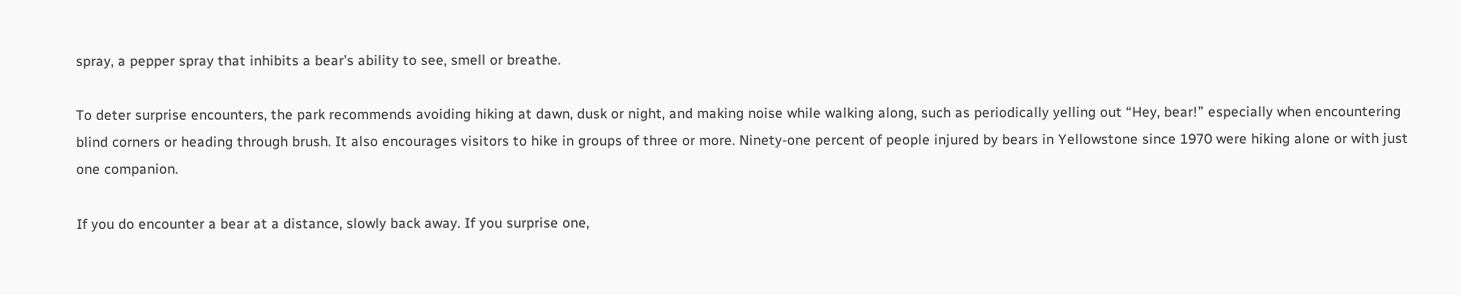spray, a pepper spray that inhibits a bear’s ability to see, smell or breathe.

To deter surprise encounters, the park recommends avoiding hiking at dawn, dusk or night, and making noise while walking along, such as periodically yelling out “Hey, bear!” especially when encountering blind corners or heading through brush. It also encourages visitors to hike in groups of three or more. Ninety-one percent of people injured by bears in Yellowstone since 1970 were hiking alone or with just one companion.

If you do encounter a bear at a distance, slowly back away. If you surprise one,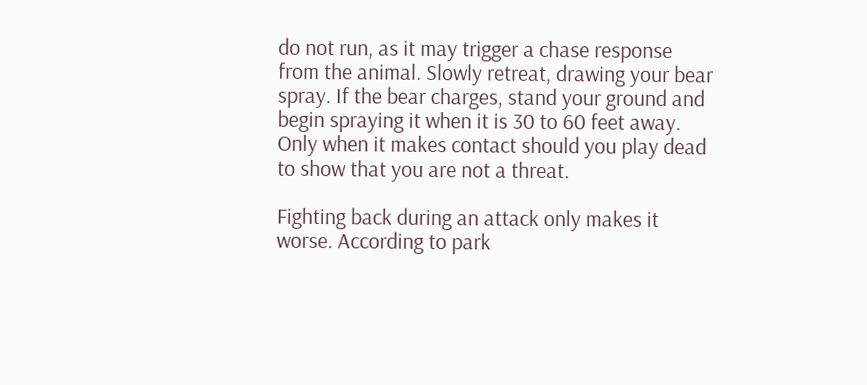do not run, as it may trigger a chase response from the animal. Slowly retreat, drawing your bear spray. If the bear charges, stand your ground and begin spraying it when it is 30 to 60 feet away. Only when it makes contact should you play dead to show that you are not a threat.

Fighting back during an attack only makes it worse. According to park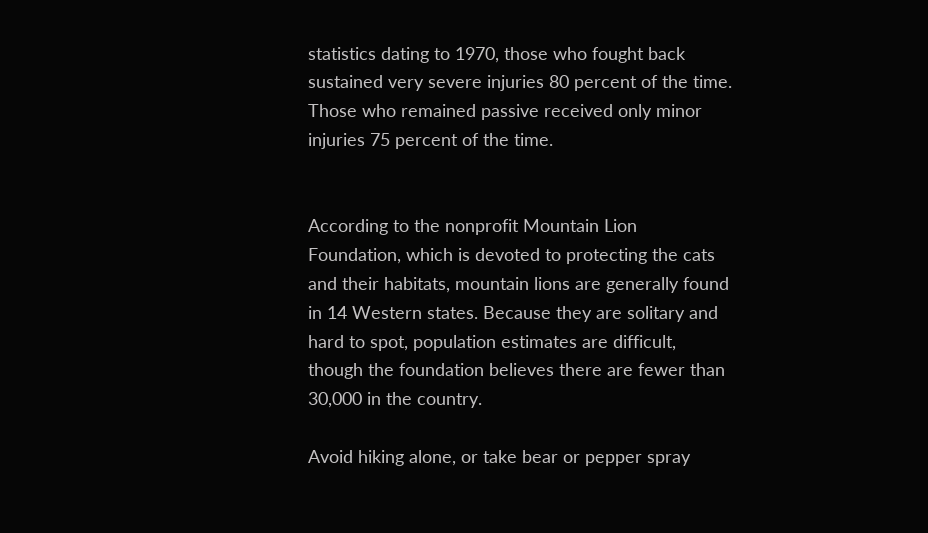statistics dating to 1970, those who fought back sustained very severe injuries 80 percent of the time. Those who remained passive received only minor injuries 75 percent of the time.


According to the nonprofit Mountain Lion Foundation, which is devoted to protecting the cats and their habitats, mountain lions are generally found in 14 Western states. Because they are solitary and hard to spot, population estimates are difficult, though the foundation believes there are fewer than 30,000 in the country.

Avoid hiking alone, or take bear or pepper spray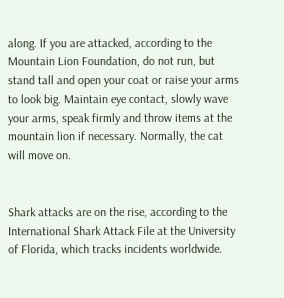along. If you are attacked, according to the Mountain Lion Foundation, do not run, but stand tall and open your coat or raise your arms to look big. Maintain eye contact, slowly wave your arms, speak firmly and throw items at the mountain lion if necessary. Normally, the cat will move on.


Shark attacks are on the rise, according to the International Shark Attack File at the University of Florida, which tracks incidents worldwide.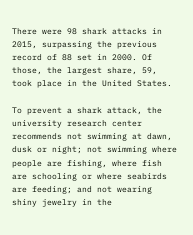There were 98 shark attacks in 2015, surpassing the previous record of 88 set in 2000. Of those, the largest share, 59, took place in the United States.

To prevent a shark attack, the university research center recommends not swimming at dawn, dusk or night; not swimming where people are fishing, where fish are schooling or where seabirds are feeding; and not wearing shiny jewelry in the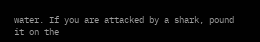water. If you are attacked by a shark, pound it on the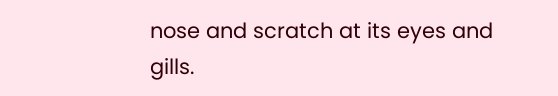nose and scratch at its eyes and gills.